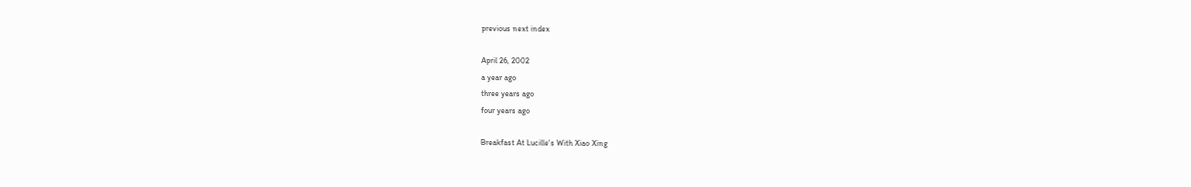previous next index

April 26, 2002
a year ago
three years ago
four years ago

Breakfast At Lucille's With Xiao Xing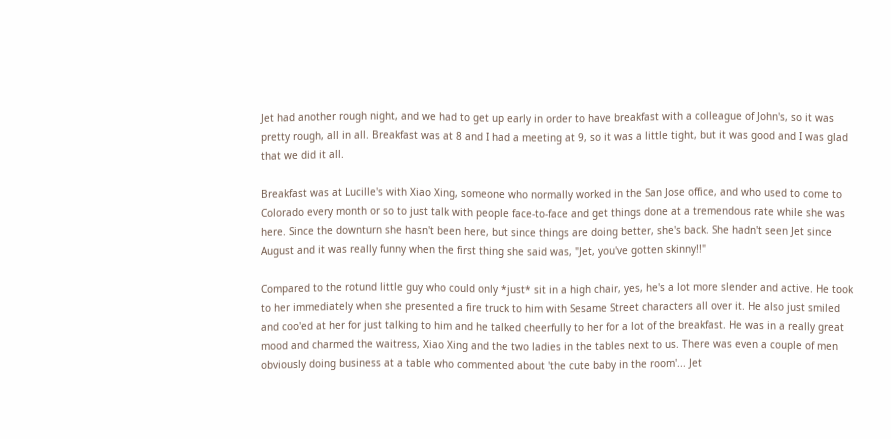Jet had another rough night, and we had to get up early in order to have breakfast with a colleague of John's, so it was pretty rough, all in all. Breakfast was at 8 and I had a meeting at 9, so it was a little tight, but it was good and I was glad that we did it all.

Breakfast was at Lucille's with Xiao Xing, someone who normally worked in the San Jose office, and who used to come to Colorado every month or so to just talk with people face-to-face and get things done at a tremendous rate while she was here. Since the downturn she hasn't been here, but since things are doing better, she's back. She hadn't seen Jet since August and it was really funny when the first thing she said was, "Jet, you've gotten skinny!!"

Compared to the rotund little guy who could only *just* sit in a high chair, yes, he's a lot more slender and active. He took to her immediately when she presented a fire truck to him with Sesame Street characters all over it. He also just smiled and coo'ed at her for just talking to him and he talked cheerfully to her for a lot of the breakfast. He was in a really great mood and charmed the waitress, Xiao Xing and the two ladies in the tables next to us. There was even a couple of men obviously doing business at a table who commented about 'the cute baby in the room'... Jet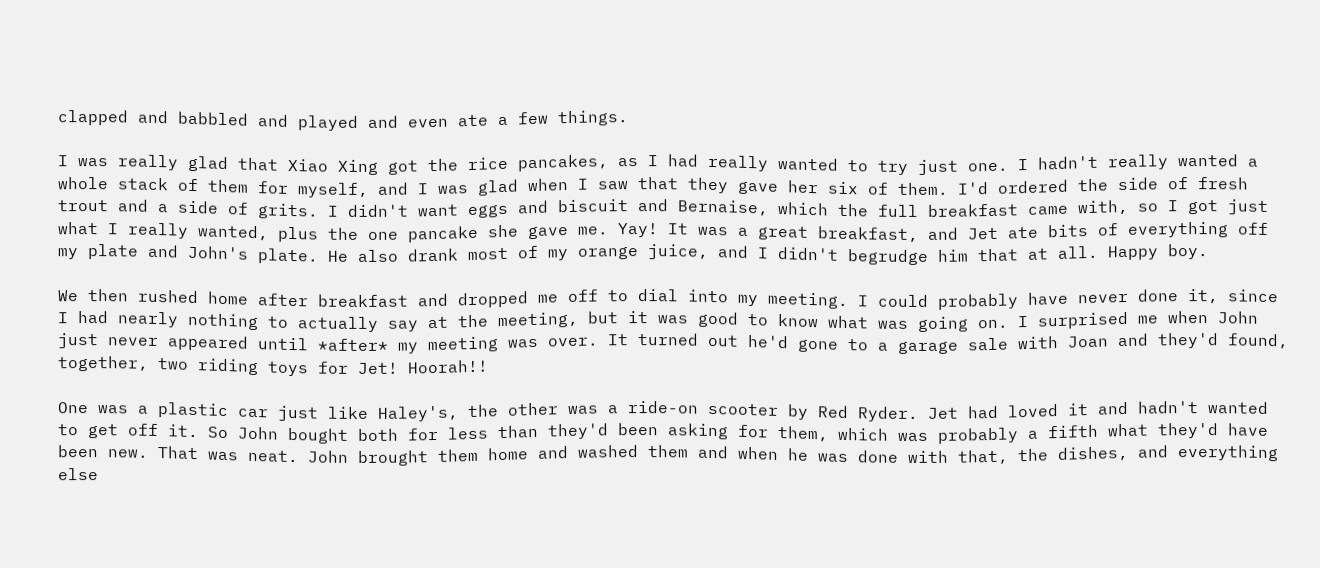clapped and babbled and played and even ate a few things.

I was really glad that Xiao Xing got the rice pancakes, as I had really wanted to try just one. I hadn't really wanted a whole stack of them for myself, and I was glad when I saw that they gave her six of them. I'd ordered the side of fresh trout and a side of grits. I didn't want eggs and biscuit and Bernaise, which the full breakfast came with, so I got just what I really wanted, plus the one pancake she gave me. Yay! It was a great breakfast, and Jet ate bits of everything off my plate and John's plate. He also drank most of my orange juice, and I didn't begrudge him that at all. Happy boy.

We then rushed home after breakfast and dropped me off to dial into my meeting. I could probably have never done it, since I had nearly nothing to actually say at the meeting, but it was good to know what was going on. I surprised me when John just never appeared until *after* my meeting was over. It turned out he'd gone to a garage sale with Joan and they'd found, together, two riding toys for Jet! Hoorah!!

One was a plastic car just like Haley's, the other was a ride-on scooter by Red Ryder. Jet had loved it and hadn't wanted to get off it. So John bought both for less than they'd been asking for them, which was probably a fifth what they'd have been new. That was neat. John brought them home and washed them and when he was done with that, the dishes, and everything else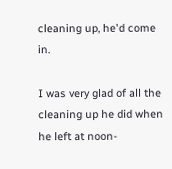cleaning up, he'd come in.

I was very glad of all the cleaning up he did when he left at noon-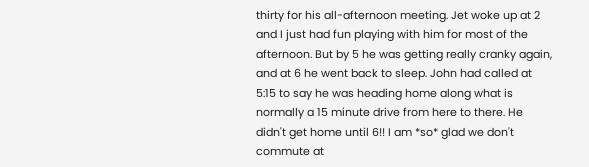thirty for his all-afternoon meeting. Jet woke up at 2 and I just had fun playing with him for most of the afternoon. But by 5 he was getting really cranky again, and at 6 he went back to sleep. John had called at 5:15 to say he was heading home along what is normally a 15 minute drive from here to there. He didn't get home until 6!! I am *so* glad we don't commute at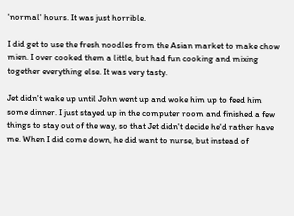'normal' hours. It was just horrible.

I did get to use the fresh noodles from the Asian market to make chow mien. I over cooked them a little, but had fun cooking and mixing together everything else. It was very tasty.

Jet didn't wake up until John went up and woke him up to feed him some dinner. I just stayed up in the computer room and finished a few things to stay out of the way, so that Jet didn't decide he'd rather have me. When I did come down, he did want to nurse, but instead of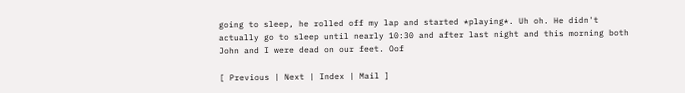going to sleep, he rolled off my lap and started *playing*. Uh oh. He didn't actually go to sleep until nearly 10:30 and after last night and this morning both John and I were dead on our feet. Oof

[ Previous | Next | Index | Mail ]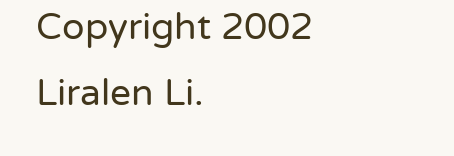Copyright 2002 Liralen Li.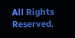All Rights Reserved.